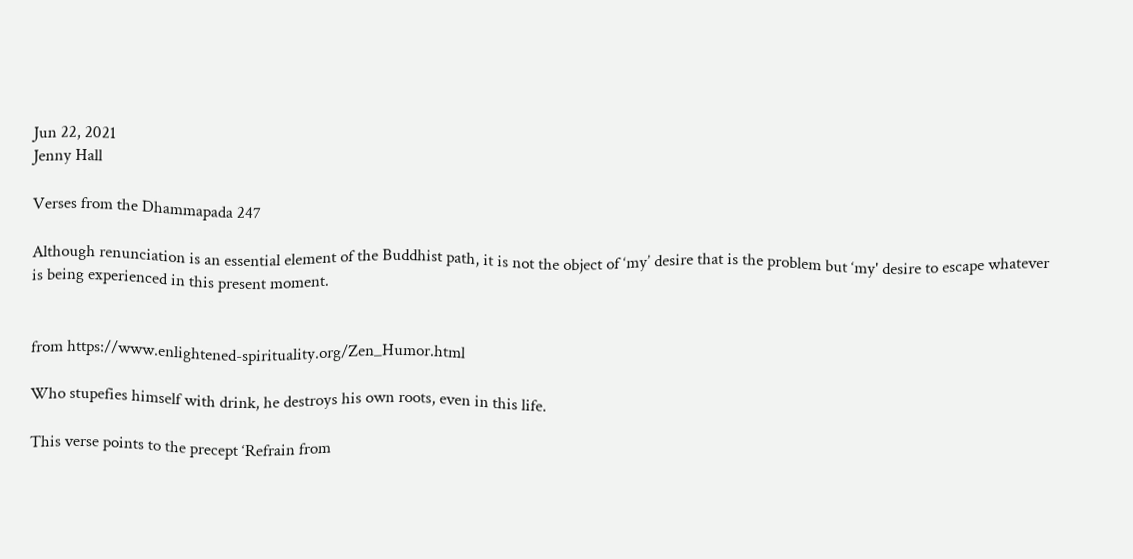Jun 22, 2021
Jenny Hall

Verses from the Dhammapada 247

Although renunciation is an essential element of the Buddhist path, it is not the object of ‘my’ desire that is the problem but ‘my' desire to escape whatever is being experienced in this present moment.


from https://www.enlightened-spirituality.org/Zen_Humor.html

Who stupefies himself with drink, he destroys his own roots, even in this life.

This verse points to the precept ‘Refrain from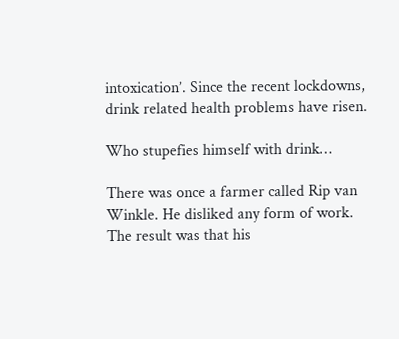intoxication’. Since the recent lockdowns, drink related health problems have risen.

Who stupefies himself with drink…

There was once a farmer called Rip van Winkle. He disliked any form of work. The result was that his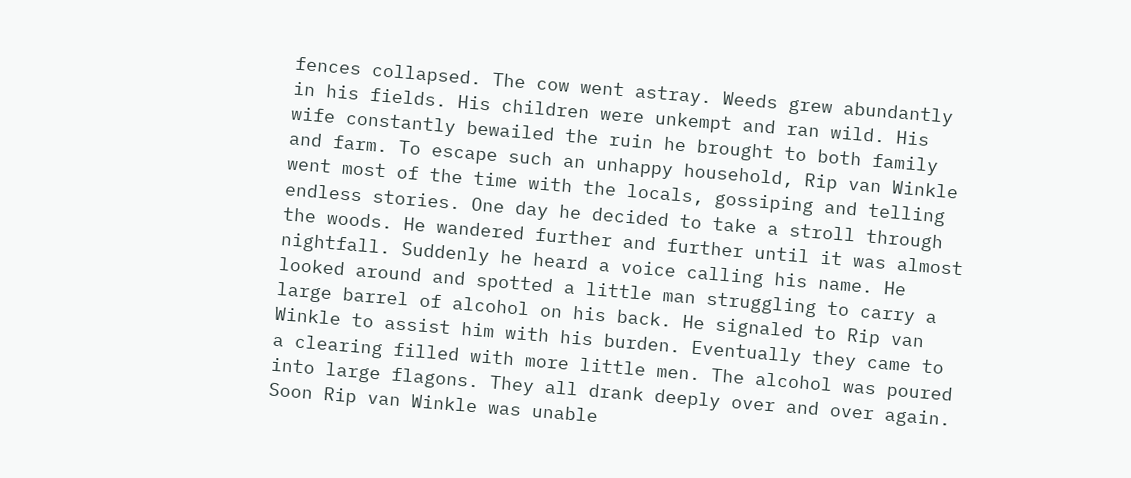fences collapsed. The cow went astray. Weeds grew abundantly in his fields. His children were unkempt and ran wild. His wife constantly bewailed the ruin he brought to both family and farm. To escape such an unhappy household, Rip van Winkle went most of the time with the locals, gossiping and telling endless stories. One day he decided to take a stroll through the woods. He wandered further and further until it was almost nightfall. Suddenly he heard a voice calling his name. He looked around and spotted a little man struggling to carry a large barrel of alcohol on his back. He signaled to Rip van Winkle to assist him with his burden. Eventually they came to a clearing filled with more little men. The alcohol was poured into large flagons. They all drank deeply over and over again. Soon Rip van Winkle was unable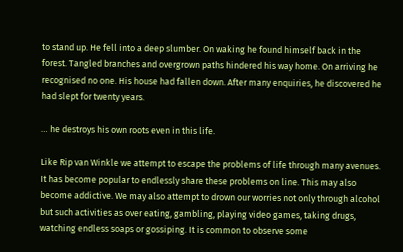to stand up. He fell into a deep slumber. On waking he found himself back in the forest. Tangled branches and overgrown paths hindered his way home. On arriving he recognised no one. His house had fallen down. After many enquiries, he discovered he had slept for twenty years.

… he destroys his own roots even in this life.

Like Rip van Winkle we attempt to escape the problems of life through many avenues. It has become popular to endlessly share these problems on line. This may also become addictive. We may also attempt to drown our worries not only through alcohol but such activities as over eating, gambling, playing video games, taking drugs, watching endless soaps or gossiping. It is common to observe some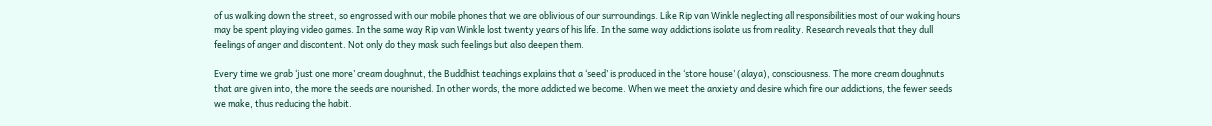of us walking down the street, so engrossed with our mobile phones that we are oblivious of our surroundings. Like Rip van Winkle neglecting all responsibilities most of our waking hours may be spent playing video games. In the same way Rip van Winkle lost twenty years of his life. In the same way addictions isolate us from reality. Research reveals that they dull feelings of anger and discontent. Not only do they mask such feelings but also deepen them.

Every time we grab ‘just one more’ cream doughnut, the Buddhist teachings explains that a ‘seed’ is produced in the ‘store house’ (alaya), consciousness. The more cream doughnuts that are given into, the more the seeds are nourished. In other words, the more addicted we become. When we meet the anxiety and desire which fire our addictions, the fewer seeds we make, thus reducing the habit.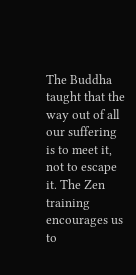The Buddha taught that the way out of all our suffering is to meet it, not to escape it. The Zen training encourages us to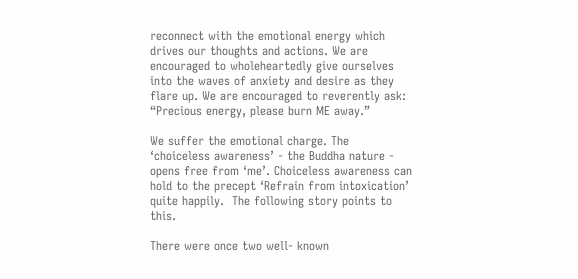reconnect with the emotional energy which drives our thoughts and actions. We are encouraged to wholeheartedly give ourselves into the waves of anxiety and desire as they flare up. We are encouraged to reverently ask: “Precious energy, please burn ME away.”

We suffer the emotional charge. The ‘choiceless awareness’ - the Buddha nature - opens free from ‘me’. Choiceless awareness can hold to the precept ‘Refrain from intoxication’ quite happily.  The following story points to this.

There were once two well- known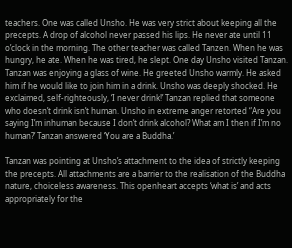teachers. One was called Unsho. He was very strict about keeping all the precepts. A drop of alcohol never passed his lips. He never ate until 11 o’clock in the morning. The other teacher was called Tanzen. When he was hungry, he ate. When he was tired, he slept. One day Unsho visited Tanzan. Tanzan was enjoying a glass of wine. He greeted Unsho warmly. He asked him if he would like to join him in a drink. Unsho was deeply shocked. He exclaimed, self-righteously, ‘I never drink!’ Tanzan replied that someone who doesn’t drink isn’t human. Unsho in extreme anger retorted “Are you saying I’m inhuman because I don’t drink alcohol? What am I then if I’m no human?’ Tanzan answered ‘You are a Buddha.’

Tanzan was pointing at Unsho’s attachment to the idea of strictly keeping the precepts. All attachments are a barrier to the realisation of the Buddha nature, choiceless awareness. This openheart accepts ‘what is’ and acts appropriately for the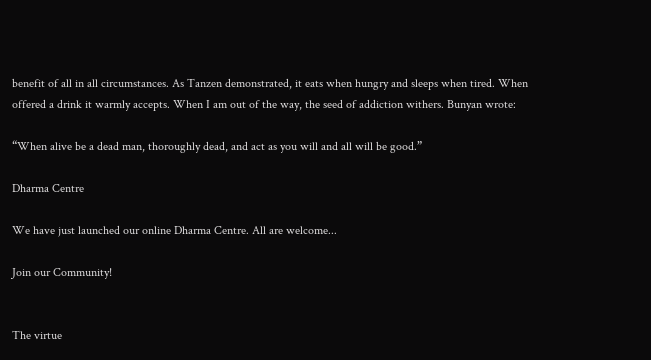benefit of all in all circumstances. As Tanzen demonstrated, it eats when hungry and sleeps when tired. When offered a drink it warmly accepts. When I am out of the way, the seed of addiction withers. Bunyan wrote:

“When alive be a dead man, thoroughly dead, and act as you will and all will be good.”

Dharma Centre

We have just launched our online Dharma Centre. All are welcome...

Join our Community!


The virtue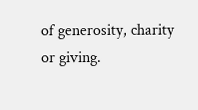of generosity, charity or giving.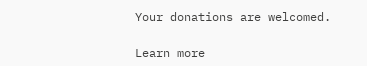Your donations are welcomed.

Learn more